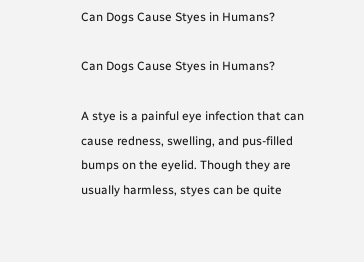Can Dogs Cause Styes in Humans?

Can Dogs Cause Styes in Humans?

A stye is a painful eye infection that can cause redness, swelling, and pus-filled bumps on the eyelid. Though they are usually harmless, styes can be quite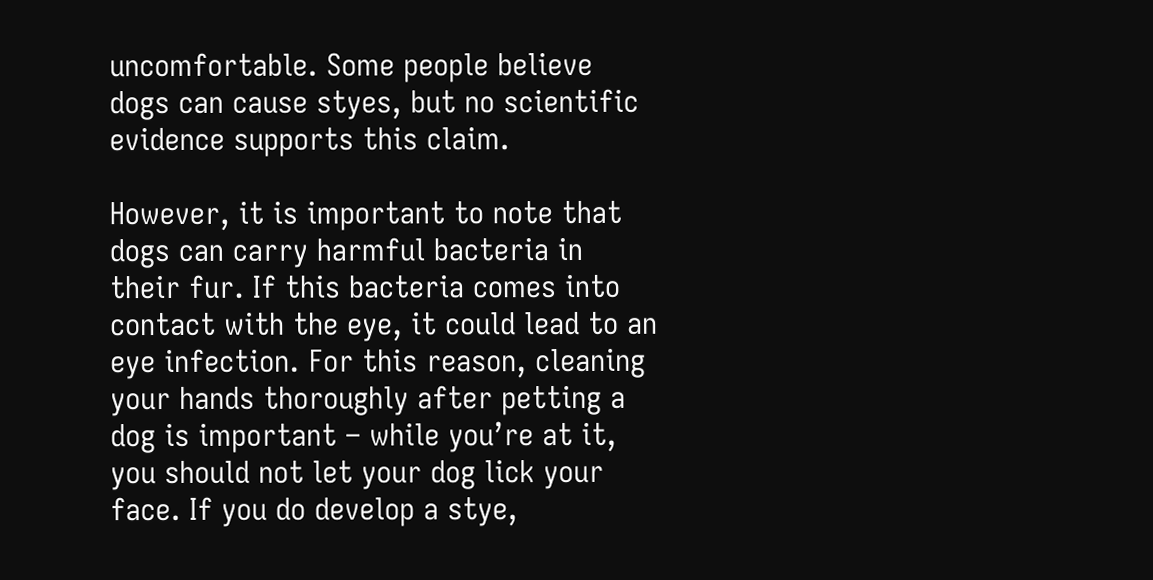uncomfortable. Some people believe dogs can cause styes, but no scientific evidence supports this claim.

However, it is important to note that dogs can carry harmful bacteria in their fur. If this bacteria comes into contact with the eye, it could lead to an eye infection. For this reason, cleaning your hands thoroughly after petting a dog is important – while you’re at it, you should not let your dog lick your face. If you do develop a stye,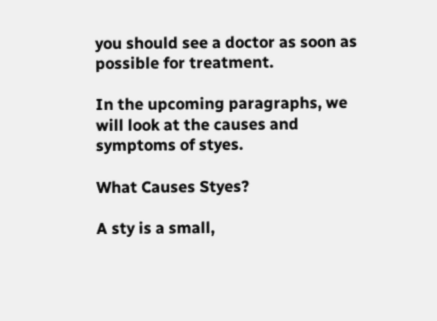you should see a doctor as soon as possible for treatment.

In the upcoming paragraphs, we will look at the causes and symptoms of styes.

What Causes Styes?

A sty is a small,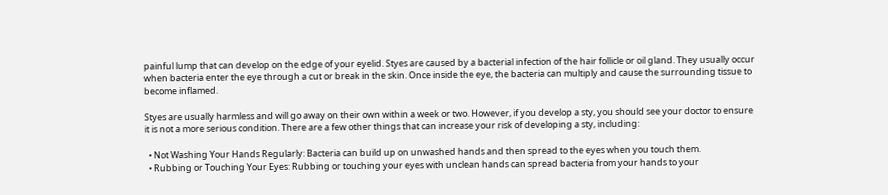painful lump that can develop on the edge of your eyelid. Styes are caused by a bacterial infection of the hair follicle or oil gland. They usually occur when bacteria enter the eye through a cut or break in the skin. Once inside the eye, the bacteria can multiply and cause the surrounding tissue to become inflamed.

Styes are usually harmless and will go away on their own within a week or two. However, if you develop a sty, you should see your doctor to ensure it is not a more serious condition. There are a few other things that can increase your risk of developing a sty, including:

  • Not Washing Your Hands Regularly: Bacteria can build up on unwashed hands and then spread to the eyes when you touch them.
  • Rubbing or Touching Your Eyes: Rubbing or touching your eyes with unclean hands can spread bacteria from your hands to your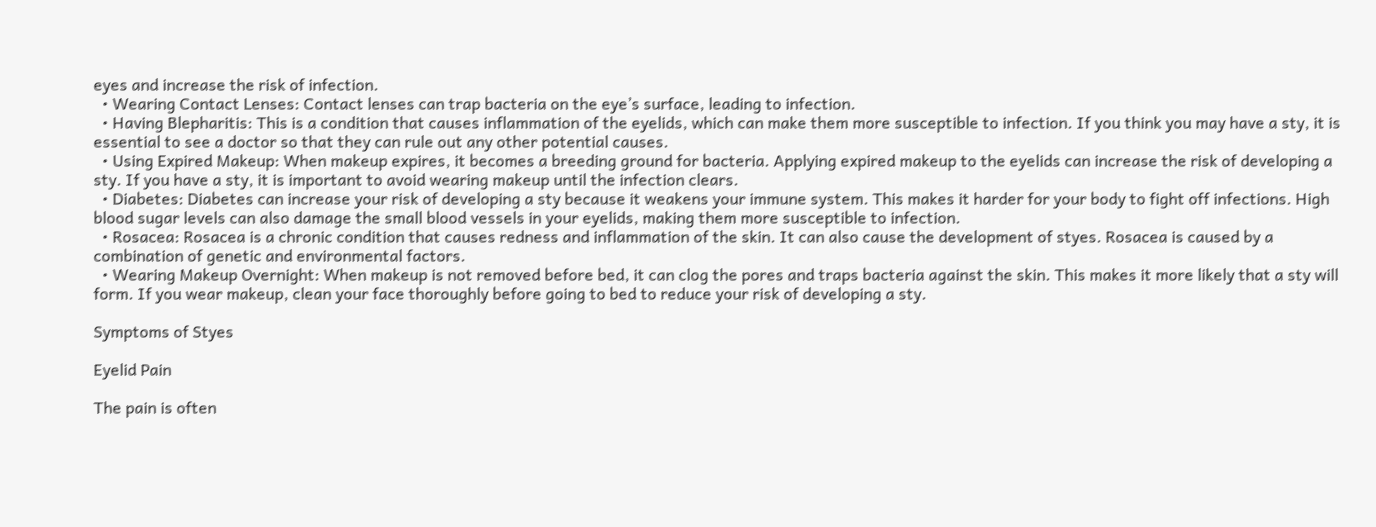eyes and increase the risk of infection.
  • Wearing Contact Lenses: Contact lenses can trap bacteria on the eye’s surface, leading to infection.
  • Having Blepharitis: This is a condition that causes inflammation of the eyelids, which can make them more susceptible to infection. If you think you may have a sty, it is essential to see a doctor so that they can rule out any other potential causes.
  • Using Expired Makeup: When makeup expires, it becomes a breeding ground for bacteria. Applying expired makeup to the eyelids can increase the risk of developing a sty. If you have a sty, it is important to avoid wearing makeup until the infection clears.
  • Diabetes: Diabetes can increase your risk of developing a sty because it weakens your immune system. This makes it harder for your body to fight off infections. High blood sugar levels can also damage the small blood vessels in your eyelids, making them more susceptible to infection.
  • Rosacea: Rosacea is a chronic condition that causes redness and inflammation of the skin. It can also cause the development of styes. Rosacea is caused by a combination of genetic and environmental factors.
  • Wearing Makeup Overnight: When makeup is not removed before bed, it can clog the pores and traps bacteria against the skin. This makes it more likely that a sty will form. If you wear makeup, clean your face thoroughly before going to bed to reduce your risk of developing a sty.

Symptoms of Styes

Eyelid Pain

The pain is often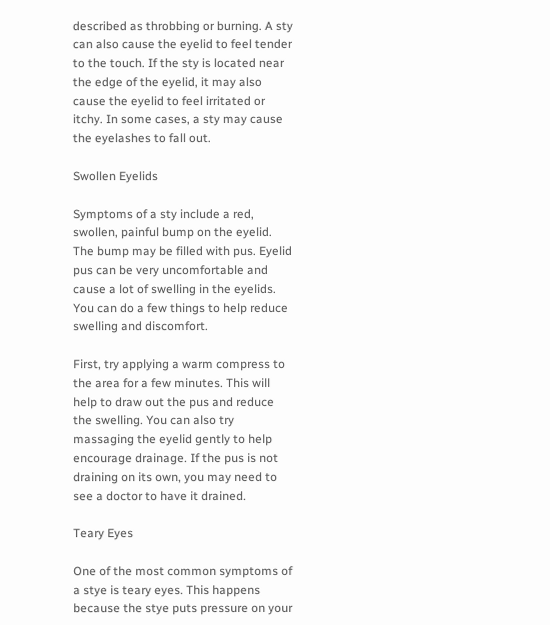described as throbbing or burning. A sty can also cause the eyelid to feel tender to the touch. If the sty is located near the edge of the eyelid, it may also cause the eyelid to feel irritated or itchy. In some cases, a sty may cause the eyelashes to fall out.

Swollen Eyelids

Symptoms of a sty include a red, swollen, painful bump on the eyelid. The bump may be filled with pus. Eyelid pus can be very uncomfortable and cause a lot of swelling in the eyelids. You can do a few things to help reduce swelling and discomfort.

First, try applying a warm compress to the area for a few minutes. This will help to draw out the pus and reduce the swelling. You can also try massaging the eyelid gently to help encourage drainage. If the pus is not draining on its own, you may need to see a doctor to have it drained.

Teary Eyes

One of the most common symptoms of a stye is teary eyes. This happens because the stye puts pressure on your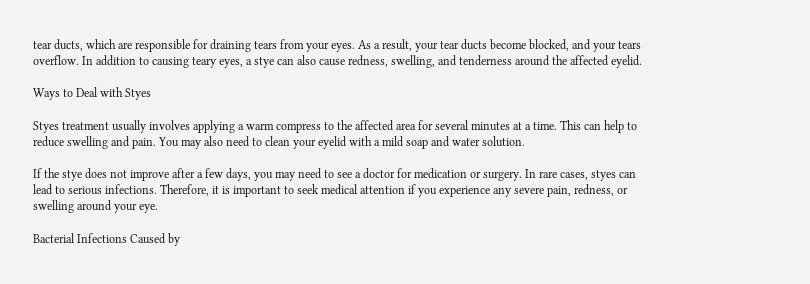tear ducts, which are responsible for draining tears from your eyes. As a result, your tear ducts become blocked, and your tears overflow. In addition to causing teary eyes, a stye can also cause redness, swelling, and tenderness around the affected eyelid.

Ways to Deal with Styes

Styes treatment usually involves applying a warm compress to the affected area for several minutes at a time. This can help to reduce swelling and pain. You may also need to clean your eyelid with a mild soap and water solution.

If the stye does not improve after a few days, you may need to see a doctor for medication or surgery. In rare cases, styes can lead to serious infections. Therefore, it is important to seek medical attention if you experience any severe pain, redness, or swelling around your eye.

Bacterial Infections Caused by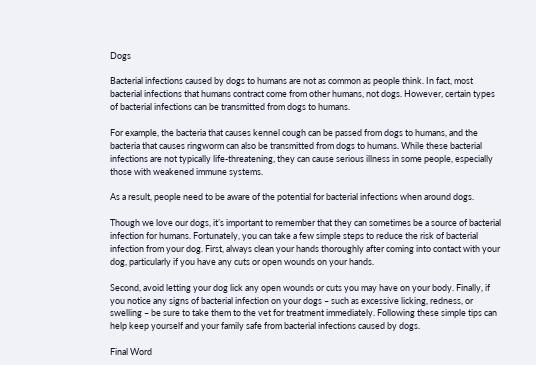Dogs

Bacterial infections caused by dogs to humans are not as common as people think. In fact, most bacterial infections that humans contract come from other humans, not dogs. However, certain types of bacterial infections can be transmitted from dogs to humans.

For example, the bacteria that causes kennel cough can be passed from dogs to humans, and the bacteria that causes ringworm can also be transmitted from dogs to humans. While these bacterial infections are not typically life-threatening, they can cause serious illness in some people, especially those with weakened immune systems.

As a result, people need to be aware of the potential for bacterial infections when around dogs.

Though we love our dogs, it’s important to remember that they can sometimes be a source of bacterial infection for humans. Fortunately, you can take a few simple steps to reduce the risk of bacterial infection from your dog. First, always clean your hands thoroughly after coming into contact with your dog, particularly if you have any cuts or open wounds on your hands.

Second, avoid letting your dog lick any open wounds or cuts you may have on your body. Finally, if you notice any signs of bacterial infection on your dogs – such as excessive licking, redness, or swelling – be sure to take them to the vet for treatment immediately. Following these simple tips can help keep yourself and your family safe from bacterial infections caused by dogs.

Final Word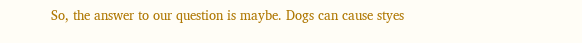So, the answer to our question is maybe. Dogs can cause styes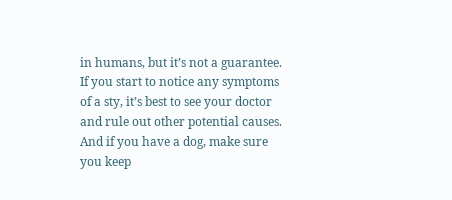in humans, but it’s not a guarantee. If you start to notice any symptoms of a sty, it’s best to see your doctor and rule out other potential causes. And if you have a dog, make sure you keep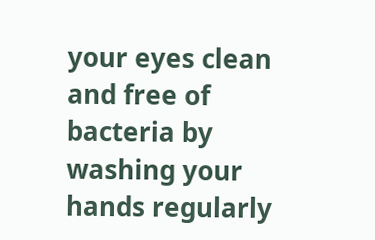your eyes clean and free of bacteria by washing your hands regularly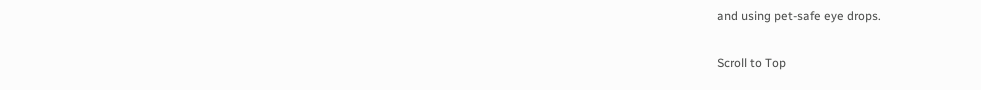and using pet-safe eye drops.

Scroll to Top